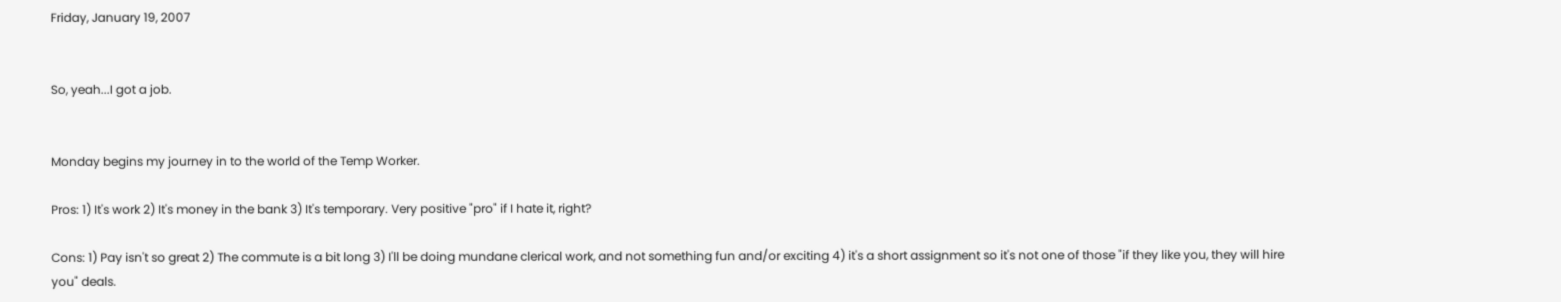Friday, January 19, 2007


So, yeah...I got a job.


Monday begins my journey in to the world of the Temp Worker.

Pros: 1) It's work 2) It's money in the bank 3) It's temporary. Very positive "pro" if I hate it, right?

Cons: 1) Pay isn't so great 2) The commute is a bit long 3) I'll be doing mundane clerical work, and not something fun and/or exciting 4) it's a short assignment so it's not one of those "if they like you, they will hire you" deals.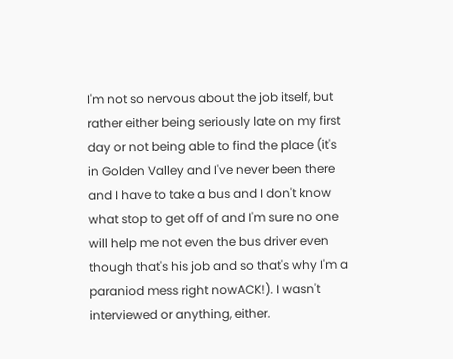I'm not so nervous about the job itself, but rather either being seriously late on my first day or not being able to find the place (it's in Golden Valley and I've never been there and I have to take a bus and I don't know what stop to get off of and I'm sure no one will help me not even the bus driver even though that's his job and so that's why I'm a paraniod mess right nowACK!). I wasn't interviewed or anything, either.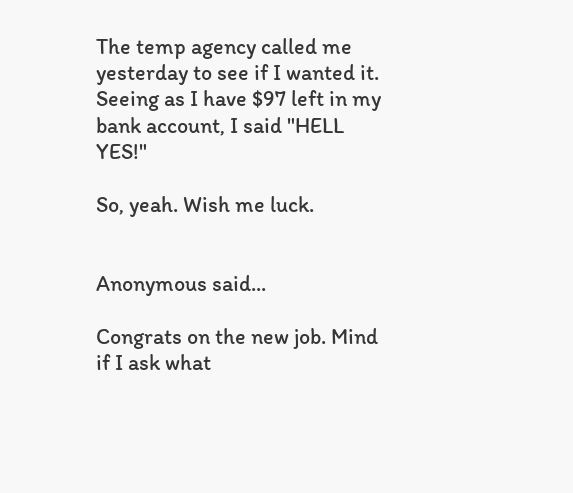The temp agency called me yesterday to see if I wanted it. Seeing as I have $97 left in my bank account, I said "HELL YES!"

So, yeah. Wish me luck.


Anonymous said...

Congrats on the new job. Mind if I ask what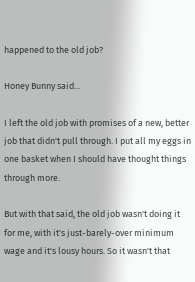happened to the old job?

Honey Bunny said...

I left the old job with promises of a new, better job that didn't pull through. I put all my eggs in one basket when I should have thought things through more.

But with that said, the old job wasn't doing it for me, with it's just-barely-over minimum wage and it's lousy hours. So it wasn't that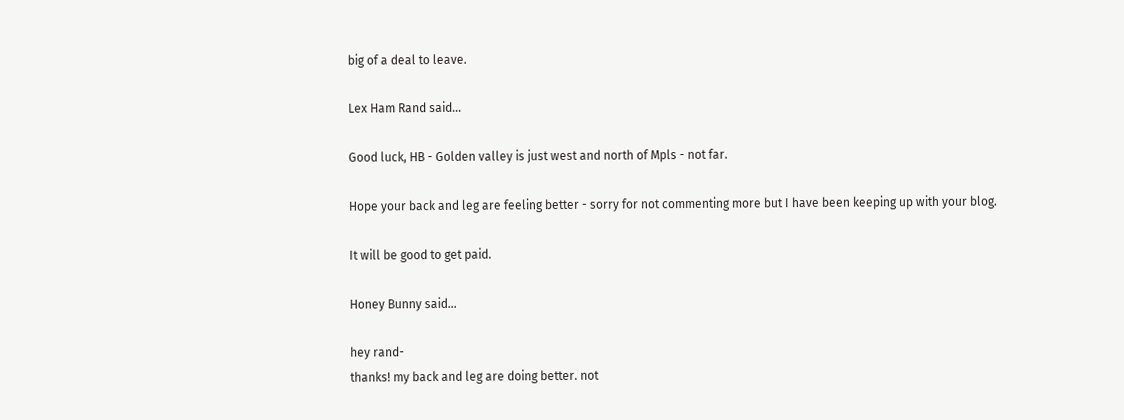big of a deal to leave.

Lex Ham Rand said...

Good luck, HB - Golden valley is just west and north of Mpls - not far.

Hope your back and leg are feeling better - sorry for not commenting more but I have been keeping up with your blog.

It will be good to get paid.

Honey Bunny said...

hey rand-
thanks! my back and leg are doing better. not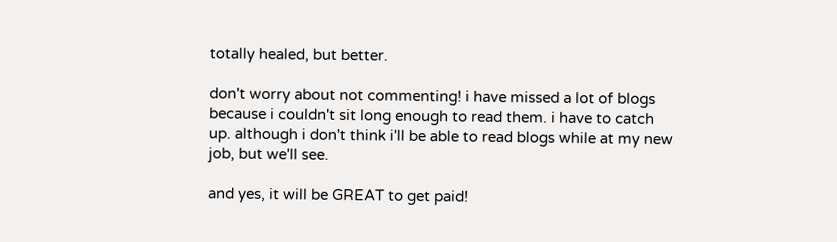totally healed, but better.

don't worry about not commenting! i have missed a lot of blogs because i couldn't sit long enough to read them. i have to catch up. although i don't think i'll be able to read blogs while at my new job, but we'll see.

and yes, it will be GREAT to get paid!